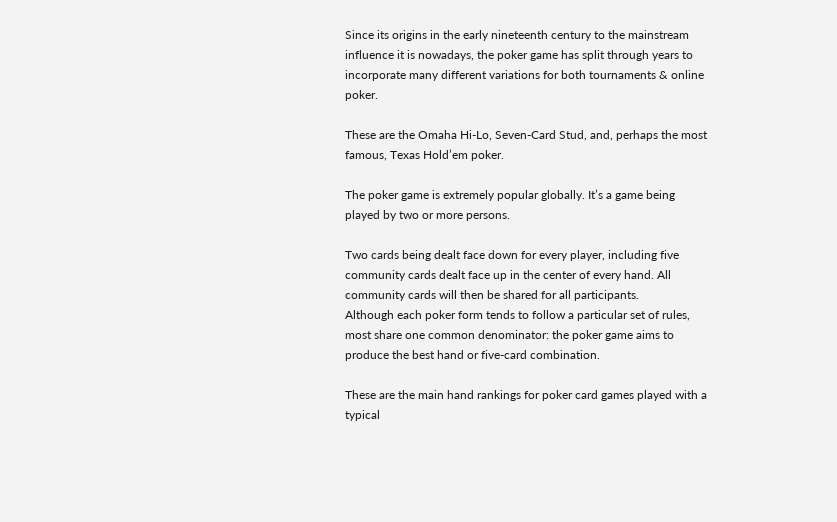Since its origins in the early nineteenth century to the mainstream influence it is nowadays, the poker game has split through years to incorporate many different variations for both tournaments & online poker.

These are the Omaha Hi-Lo, Seven-Card Stud, and, perhaps the most famous, Texas Hold’em poker.

The poker game is extremely popular globally. It’s a game being played by two or more persons.

Two cards being dealt face down for every player, including five community cards dealt face up in the center of every hand. All community cards will then be shared for all participants.
Although each poker form tends to follow a particular set of rules, most share one common denominator: the poker game aims to produce the best hand or five-card combination.

These are the main hand rankings for poker card games played with a typical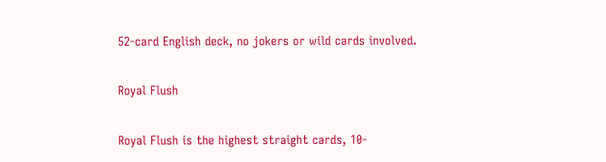52-card English deck, no jokers or wild cards involved.

Royal Flush

Royal Flush is the highest straight cards, 10-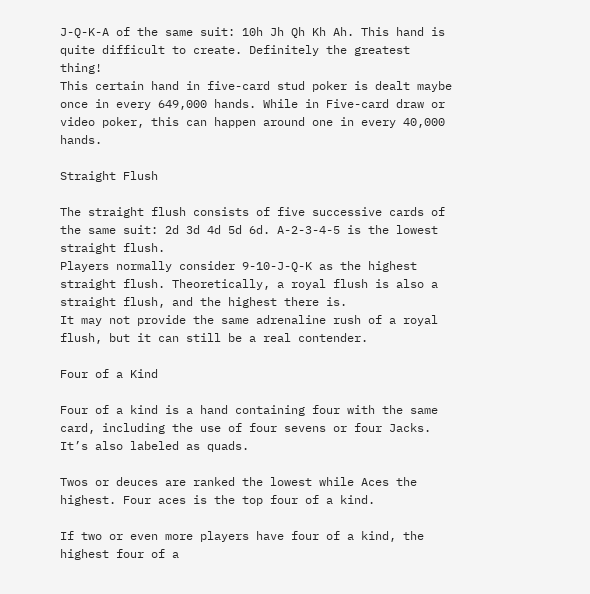J-Q-K-A of the same suit: 10h Jh Qh Kh Ah. This hand is quite difficult to create. Definitely the greatest thing!
This certain hand in five-card stud poker is dealt maybe once in every 649,000 hands. While in Five-card draw or video poker, this can happen around one in every 40,000 hands.

Straight Flush

The straight flush consists of five successive cards of the same suit: 2d 3d 4d 5d 6d. A-2-3-4-5 is the lowest straight flush.
Players normally consider 9-10-J-Q-K as the highest straight flush. Theoretically, a royal flush is also a straight flush, and the highest there is.
It may not provide the same adrenaline rush of a royal flush, but it can still be a real contender.

Four of a Kind

Four of a kind is a hand containing four with the same card, including the use of four sevens or four Jacks. It’s also labeled as quads.

Twos or deuces are ranked the lowest while Aces the highest. Four aces is the top four of a kind.

If two or even more players have four of a kind, the highest four of a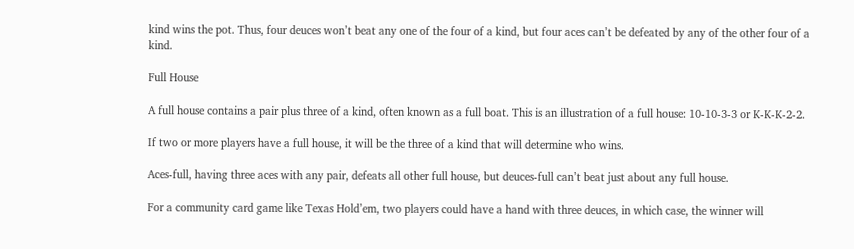kind wins the pot. Thus, four deuces won’t beat any one of the four of a kind, but four aces can’t be defeated by any of the other four of a kind.

Full House

A full house contains a pair plus three of a kind, often known as a full boat. This is an illustration of a full house: 10-10-3-3 or K-K-K-2-2.

If two or more players have a full house, it will be the three of a kind that will determine who wins.

Aces-full, having three aces with any pair, defeats all other full house, but deuces-full can’t beat just about any full house.

For a community card game like Texas Hold’em, two players could have a hand with three deuces, in which case, the winner will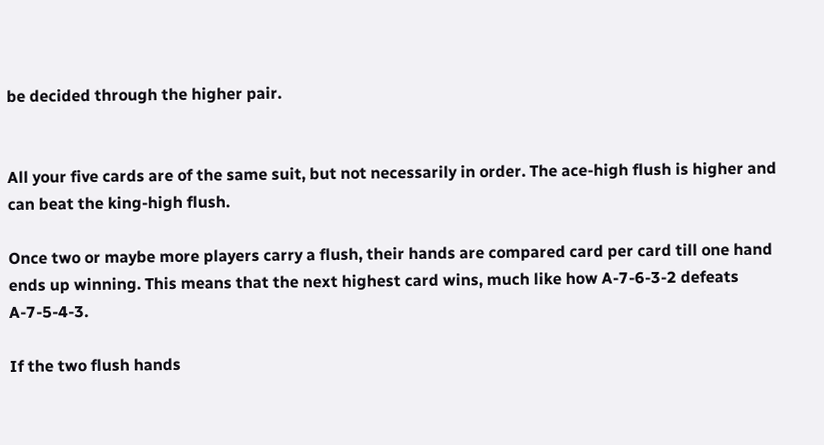be decided through the higher pair.


All your five cards are of the same suit, but not necessarily in order. The ace-high flush is higher and can beat the king-high flush.

Once two or maybe more players carry a flush, their hands are compared card per card till one hand ends up winning. This means that the next highest card wins, much like how A-7-6-3-2 defeats A-7-5-4-3.

If the two flush hands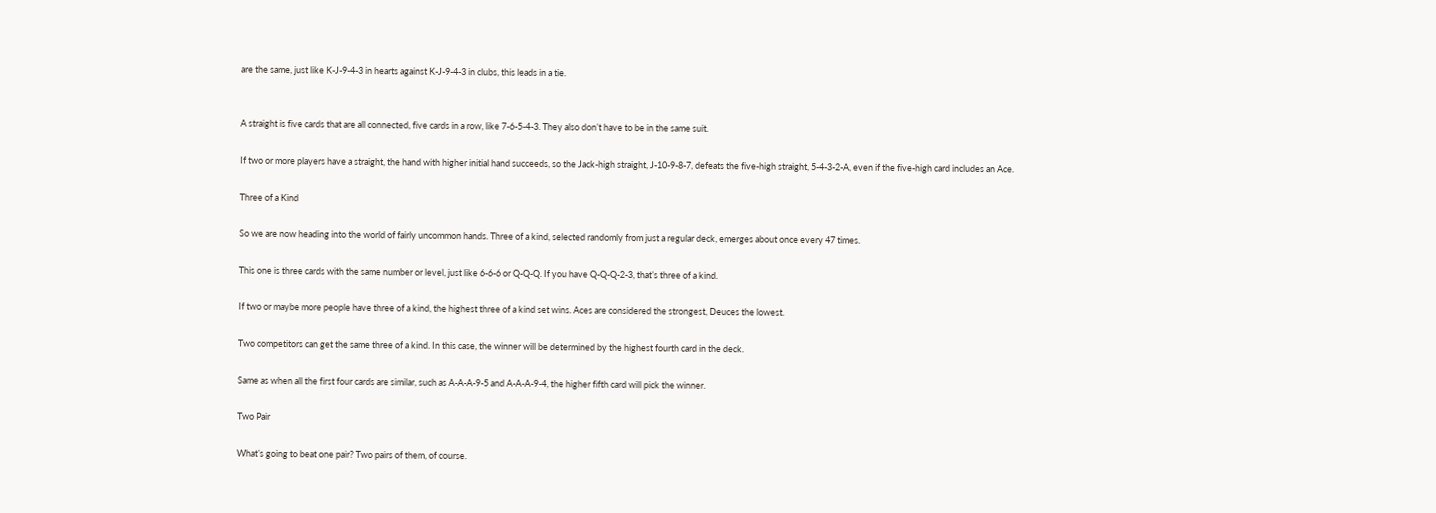are the same, just like K-J-9-4-3 in hearts against K-J-9-4-3 in clubs, this leads in a tie.


A straight is five cards that are all connected, five cards in a row, like 7-6-5-4-3. They also don’t have to be in the same suit.

If two or more players have a straight, the hand with higher initial hand succeeds, so the Jack-high straight, J-10-9-8-7, defeats the five-high straight, 5-4-3-2-A, even if the five-high card includes an Ace.

Three of a Kind

So we are now heading into the world of fairly uncommon hands. Three of a kind, selected randomly from just a regular deck, emerges about once every 47 times.

This one is three cards with the same number or level, just like 6-6-6 or Q-Q-Q. If you have Q-Q-Q-2-3, that’s three of a kind.

If two or maybe more people have three of a kind, the highest three of a kind set wins. Aces are considered the strongest, Deuces the lowest.

Two competitors can get the same three of a kind. In this case, the winner will be determined by the highest fourth card in the deck.

Same as when all the first four cards are similar, such as A-A-A-9-5 and A-A-A-9-4, the higher fifth card will pick the winner.

Two Pair

What’s going to beat one pair? Two pairs of them, of course.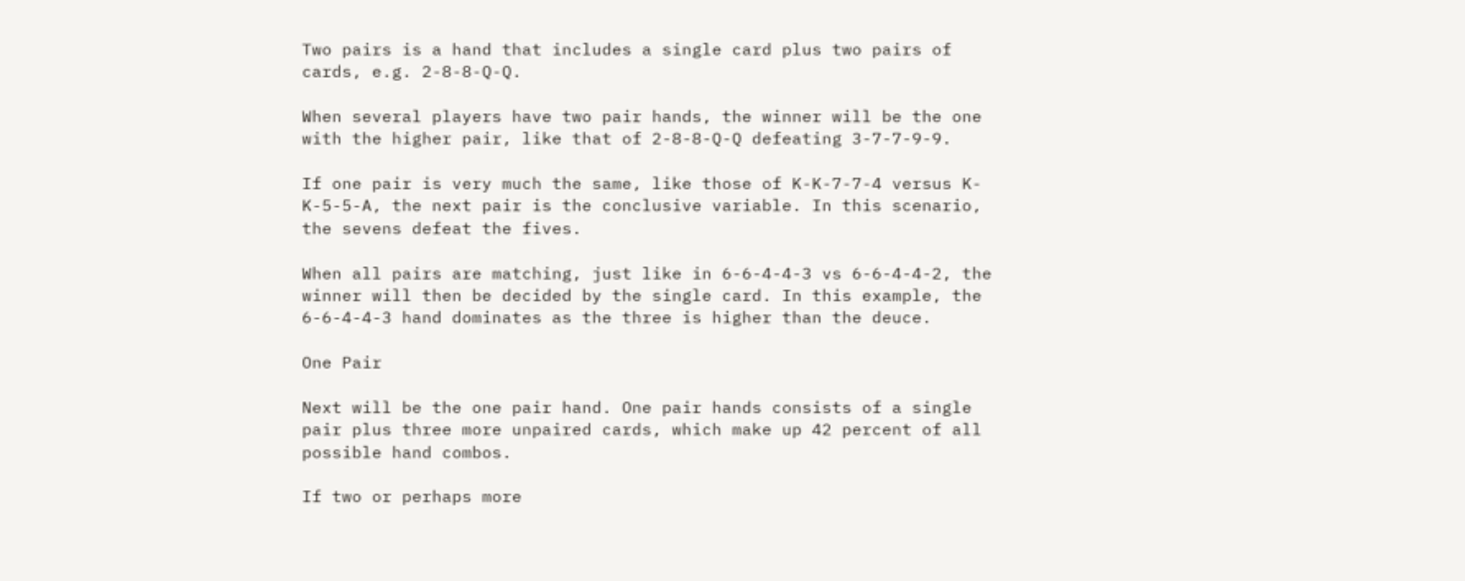Two pairs is a hand that includes a single card plus two pairs of cards, e.g. 2-8-8-Q-Q.

When several players have two pair hands, the winner will be the one with the higher pair, like that of 2-8-8-Q-Q defeating 3-7-7-9-9.

If one pair is very much the same, like those of K-K-7-7-4 versus K-K-5-5-A, the next pair is the conclusive variable. In this scenario, the sevens defeat the fives.

When all pairs are matching, just like in 6-6-4-4-3 vs 6-6-4-4-2, the winner will then be decided by the single card. In this example, the 6-6-4-4-3 hand dominates as the three is higher than the deuce.

One Pair

Next will be the one pair hand. One pair hands consists of a single pair plus three more unpaired cards, which make up 42 percent of all possible hand combos.

If two or perhaps more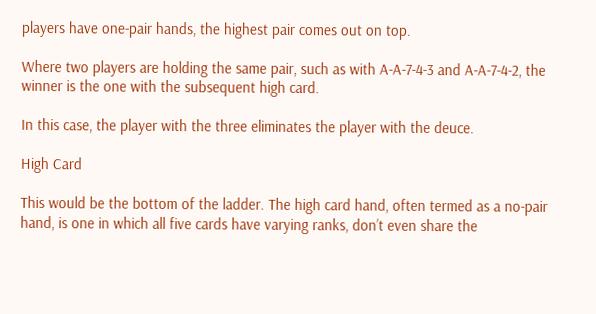players have one-pair hands, the highest pair comes out on top.

Where two players are holding the same pair, such as with A-A-7-4-3 and A-A-7-4-2, the winner is the one with the subsequent high card.

In this case, the player with the three eliminates the player with the deuce.

High Card

This would be the bottom of the ladder. The high card hand, often termed as a no-pair hand, is one in which all five cards have varying ranks, don’t even share the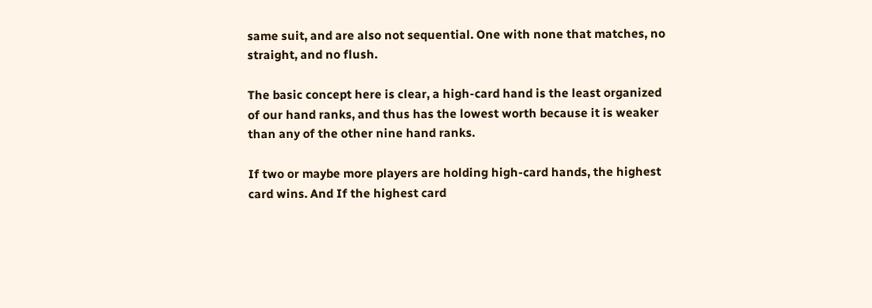same suit, and are also not sequential. One with none that matches, no straight, and no flush.

The basic concept here is clear, a high-card hand is the least organized of our hand ranks, and thus has the lowest worth because it is weaker than any of the other nine hand ranks.

If two or maybe more players are holding high-card hands, the highest card wins. And If the highest card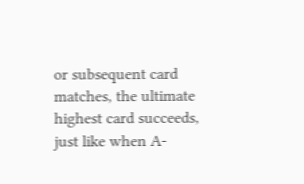or subsequent card matches, the ultimate highest card succeeds, just like when A-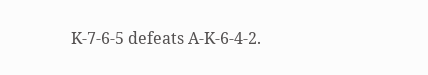K-7-6-5 defeats A-K-6-4-2.